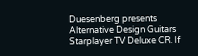Duesenberg presents Alternative Design Guitars Starplayer TV Deluxe CR. If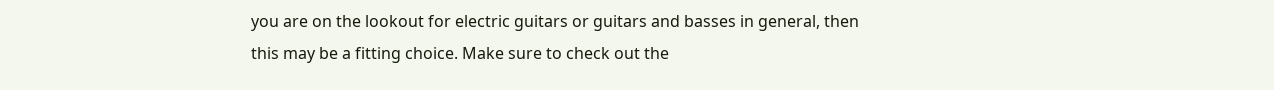you are on the lookout for electric guitars or guitars and basses in general, then this may be a fitting choice. Make sure to check out the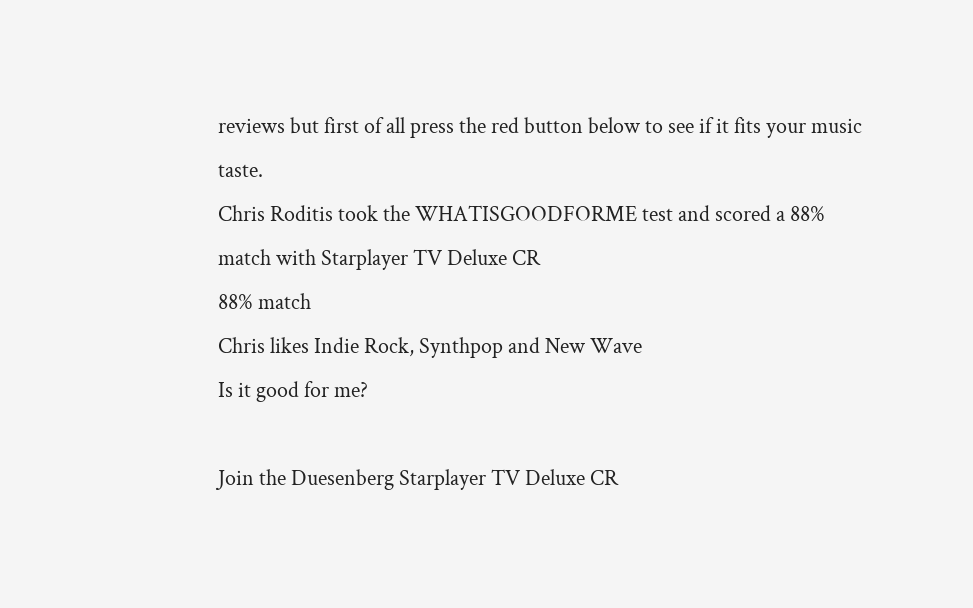reviews but first of all press the red button below to see if it fits your music taste.
Chris Roditis took the WHATISGOODFORME test and scored a 88% match with Starplayer TV Deluxe CR
88% match
Chris likes Indie Rock, Synthpop and New Wave
Is it good for me?

Join the Duesenberg Starplayer TV Deluxe CR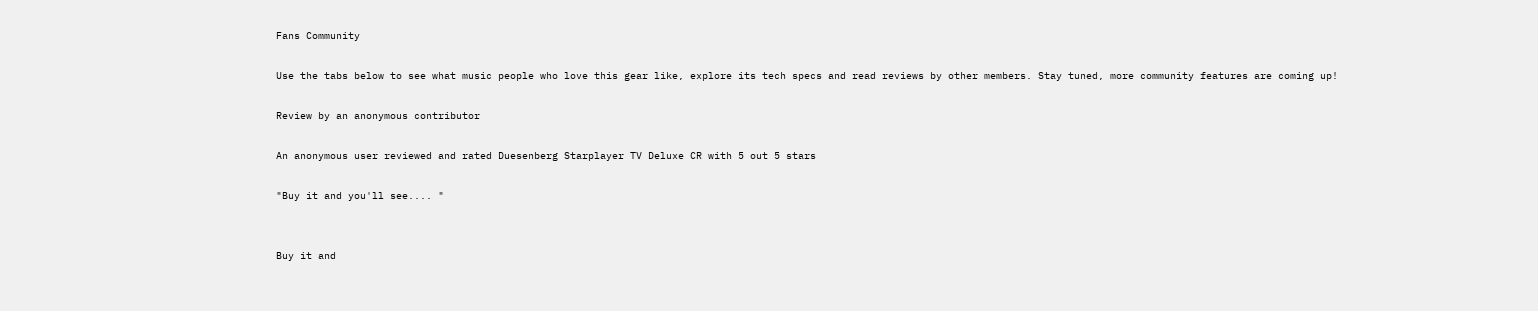Fans Community

Use the tabs below to see what music people who love this gear like, explore its tech specs and read reviews by other members. Stay tuned, more community features are coming up!

Review by an anonymous contributor

An anonymous user reviewed and rated Duesenberg Starplayer TV Deluxe CR with 5 out 5 stars

"Buy it and you'll see.... "


Buy it and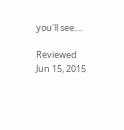you'll see....

Reviewed Jun 15, 2015